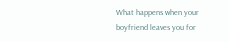What happens when your boyfriend leaves you for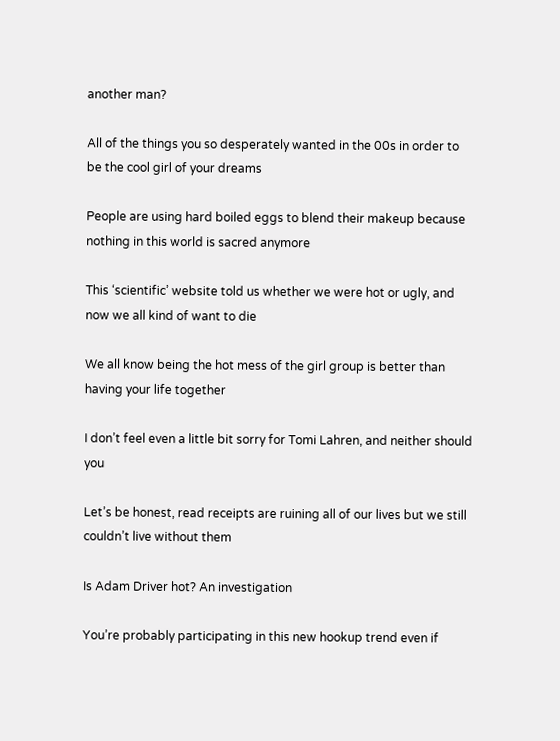another man?

All of the things you so desperately wanted in the 00s in order to be the cool girl of your dreams

People are using hard boiled eggs to blend their makeup because nothing in this world is sacred anymore

This ‘scientific’ website told us whether we were hot or ugly, and now we all kind of want to die

We all know being the hot mess of the girl group is better than having your life together

I don’t feel even a little bit sorry for Tomi Lahren, and neither should you

Let’s be honest, read receipts are ruining all of our lives but we still couldn’t live without them

Is Adam Driver hot? An investigation

You’re probably participating in this new hookup trend even if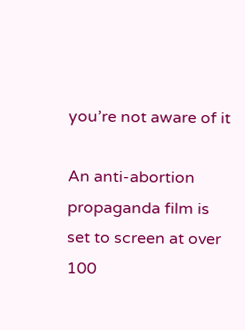you’re not aware of it

An anti-abortion propaganda film is set to screen at over 100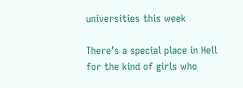universities this week

There’s a special place in Hell for the kind of girls who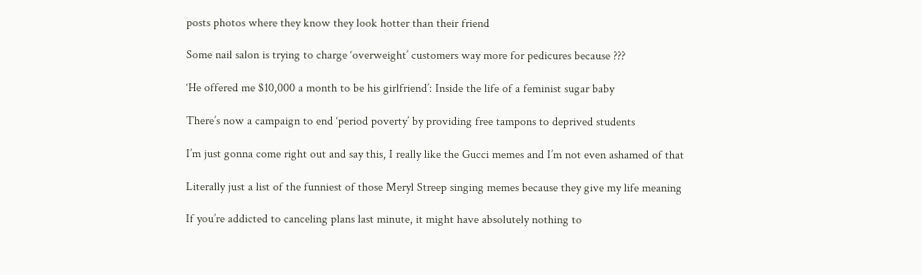posts photos where they know they look hotter than their friend

Some nail salon is trying to charge ‘overweight’ customers way more for pedicures because ???

‘He offered me $10,000 a month to be his girlfriend’: Inside the life of a feminist sugar baby

There’s now a campaign to end ‘period poverty’ by providing free tampons to deprived students

I’m just gonna come right out and say this, I really like the Gucci memes and I’m not even ashamed of that

Literally just a list of the funniest of those Meryl Streep singing memes because they give my life meaning

If you’re addicted to canceling plans last minute, it might have absolutely nothing to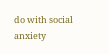do with social anxiety